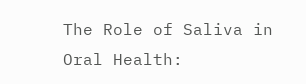The Role of Saliva in Oral Health: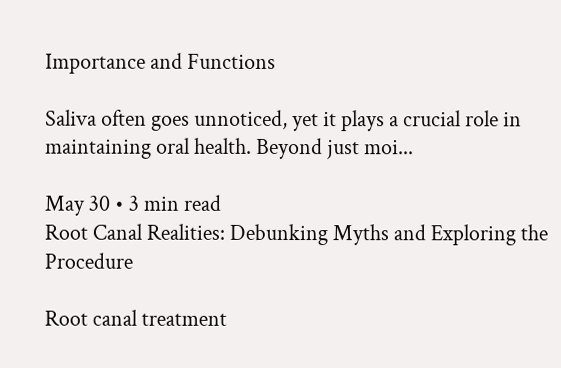Importance and Functions

Saliva often goes unnoticed, yet it plays a crucial role in maintaining oral health. Beyond just moi...

May 30 • 3 min read
Root Canal Realities: Debunking Myths and Exploring the Procedure

Root canal treatment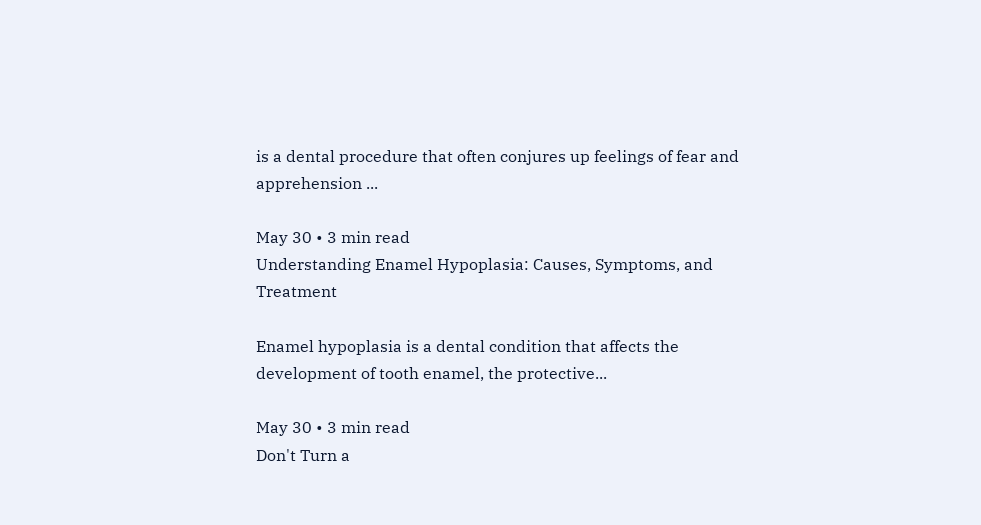is a dental procedure that often conjures up feelings of fear and apprehension ...

May 30 • 3 min read
Understanding Enamel Hypoplasia: Causes, Symptoms, and Treatment

Enamel hypoplasia is a dental condition that affects the development of tooth enamel, the protective...

May 30 • 3 min read
Don't Turn a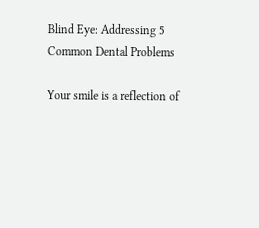Blind Eye: Addressing 5 Common Dental Problems

Your smile is a reflection of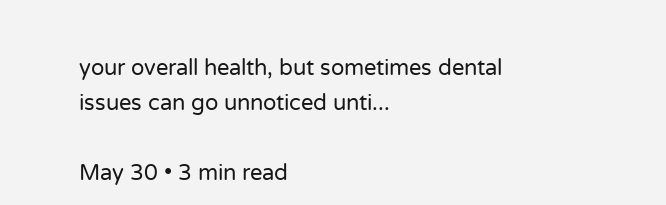your overall health, but sometimes dental issues can go unnoticed unti...

May 30 • 3 min read